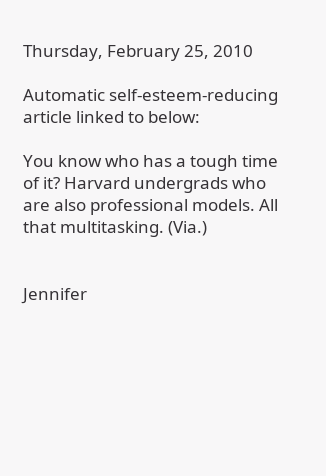Thursday, February 25, 2010

Automatic self-esteem-reducing article linked to below:

You know who has a tough time of it? Harvard undergrads who are also professional models. All that multitasking. (Via.)


Jennifer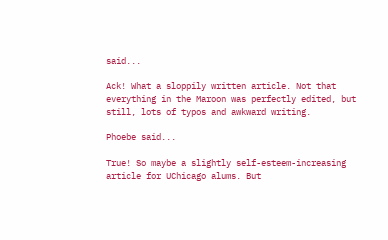said...

Ack! What a sloppily written article. Not that everything in the Maroon was perfectly edited, but still, lots of typos and awkward writing.

Phoebe said...

True! So maybe a slightly self-esteem-increasing article for UChicago alums. But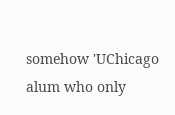somehow 'UChicago alum who only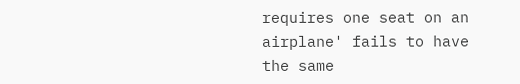requires one seat on an airplane' fails to have the same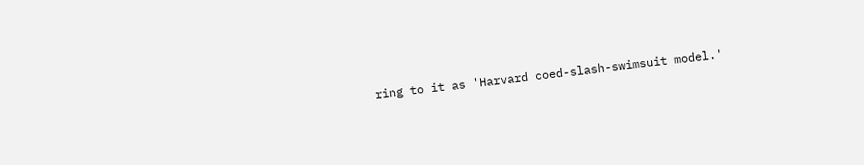ring to it as 'Harvard coed-slash-swimsuit model.'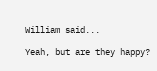William said...

Yeah, but are they happy?